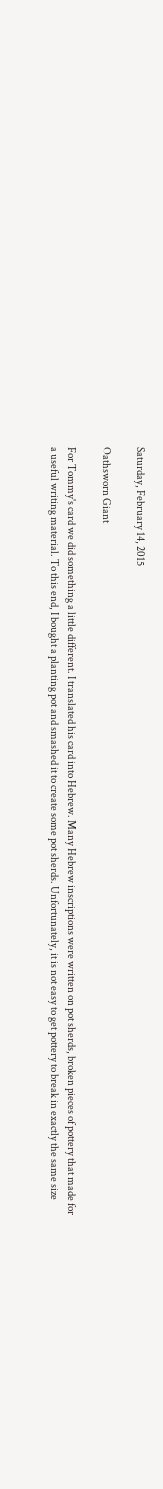Saturday, February 14, 2015

Oathsworn Giant

For Tommy's card we did something a little different. I translated his card into Hebrew. Many Hebrew inscriptions were written on pot sherds, broken pieces of pottery that made for a useful writing material. To this end, I bought a planting pot and smashed it to create some pot sherds. Unfortunately, it is not easy to get pottery to break in exactly the same size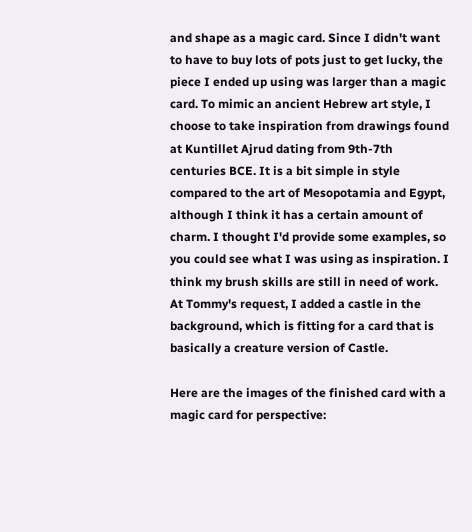and shape as a magic card. Since I didn't want to have to buy lots of pots just to get lucky, the piece I ended up using was larger than a magic card. To mimic an ancient Hebrew art style, I choose to take inspiration from drawings found at Kuntillet Ajrud dating from 9th-7th centuries BCE. It is a bit simple in style compared to the art of Mesopotamia and Egypt, although I think it has a certain amount of charm. I thought I'd provide some examples, so you could see what I was using as inspiration. I think my brush skills are still in need of work. At Tommy's request, I added a castle in the background, which is fitting for a card that is basically a creature version of Castle.

Here are the images of the finished card with a magic card for perspective: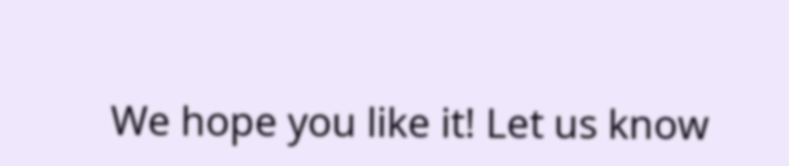We hope you like it! Let us know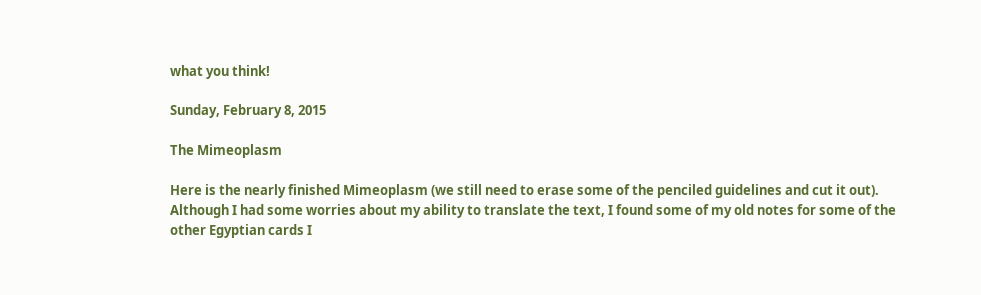what you think!

Sunday, February 8, 2015

The Mimeoplasm

Here is the nearly finished Mimeoplasm (we still need to erase some of the penciled guidelines and cut it out). Although I had some worries about my ability to translate the text, I found some of my old notes for some of the other Egyptian cards I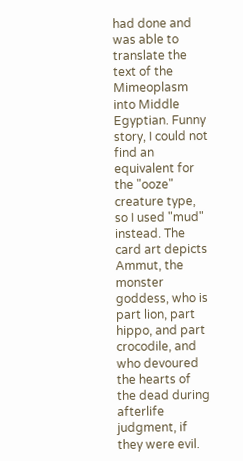had done and was able to translate the text of the Mimeoplasm into Middle Egyptian. Funny story, I could not find an equivalent for the "ooze" creature type, so I used "mud" instead. The card art depicts Ammut, the monster goddess, who is part lion, part hippo, and part crocodile, and who devoured the hearts of the dead during afterlife judgment, if they were evil.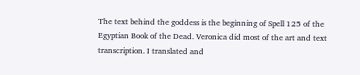The text behind the goddess is the beginning of Spell 125 of the Egyptian Book of the Dead. Veronica did most of the art and text transcription. I translated and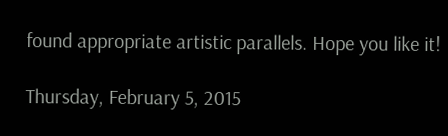found appropriate artistic parallels. Hope you like it!

Thursday, February 5, 2015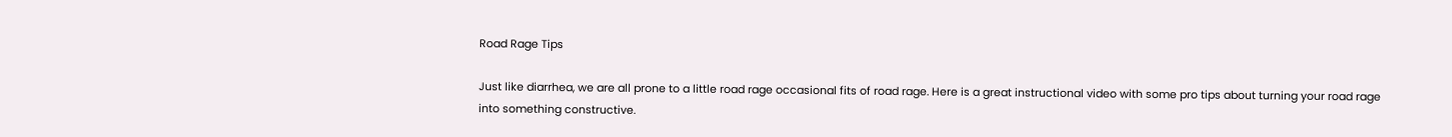Road Rage Tips

Just like diarrhea, we are all prone to a little road rage occasional fits of road rage. Here is a great instructional video with some pro tips about turning your road rage into something constructive.